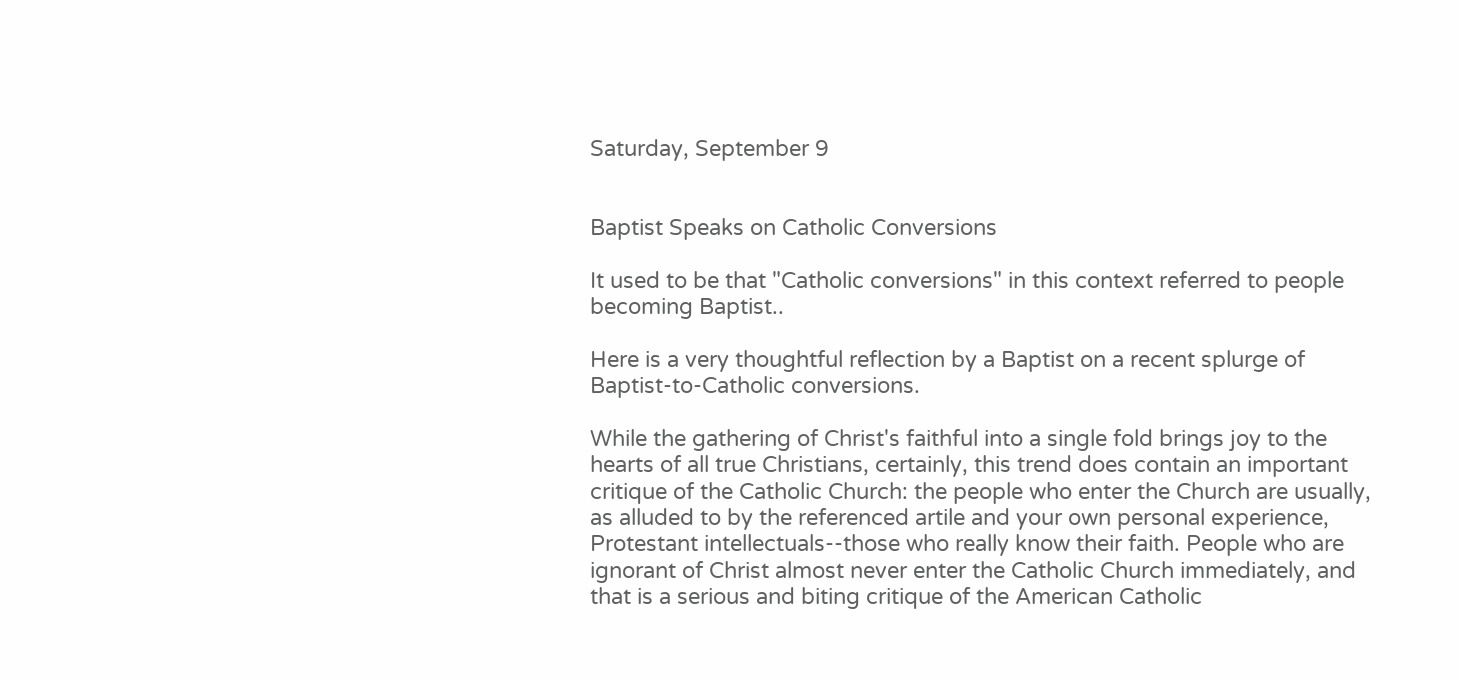Saturday, September 9


Baptist Speaks on Catholic Conversions

It used to be that "Catholic conversions" in this context referred to people becoming Baptist..

Here is a very thoughtful reflection by a Baptist on a recent splurge of Baptist-to-Catholic conversions.

While the gathering of Christ's faithful into a single fold brings joy to the hearts of all true Christians, certainly, this trend does contain an important critique of the Catholic Church: the people who enter the Church are usually, as alluded to by the referenced artile and your own personal experience, Protestant intellectuals--those who really know their faith. People who are ignorant of Christ almost never enter the Catholic Church immediately, and that is a serious and biting critique of the American Catholic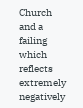Church and a failing which reflects extremely negatively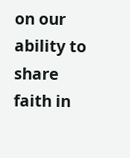on our ability to share faith in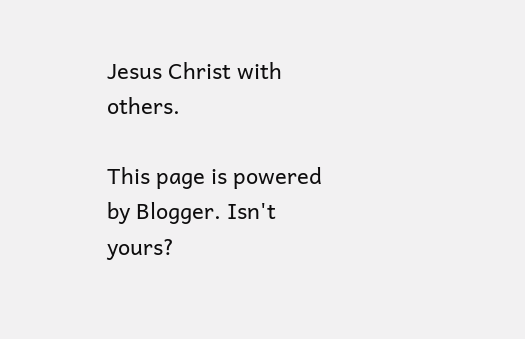Jesus Christ with others.

This page is powered by Blogger. Isn't yours?